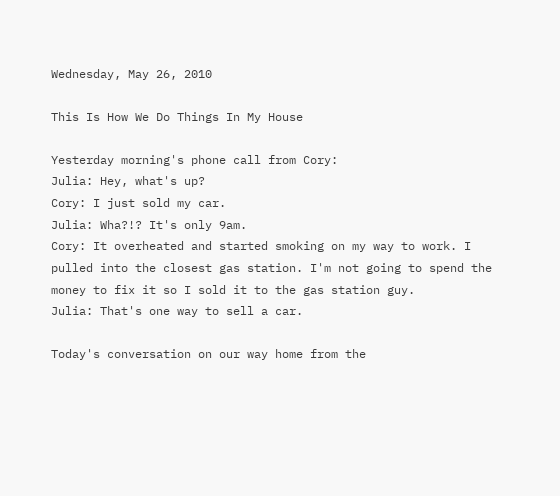Wednesday, May 26, 2010

This Is How We Do Things In My House

Yesterday morning's phone call from Cory:
Julia: Hey, what's up?
Cory: I just sold my car.
Julia: Wha?!? It's only 9am.
Cory: It overheated and started smoking on my way to work. I pulled into the closest gas station. I'm not going to spend the money to fix it so I sold it to the gas station guy.
Julia: That's one way to sell a car.

Today's conversation on our way home from the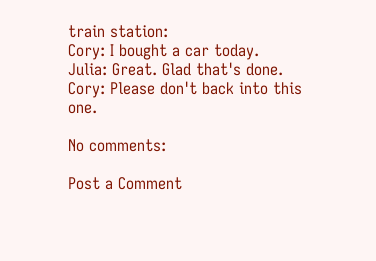train station:
Cory: I bought a car today.
Julia: Great. Glad that's done.
Cory: Please don't back into this one.

No comments:

Post a Comment